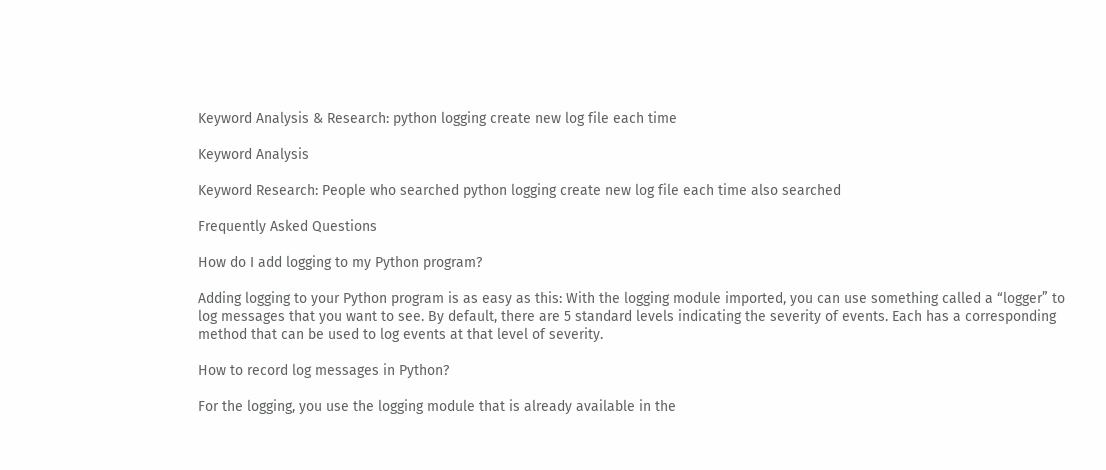Keyword Analysis & Research: python logging create new log file each time

Keyword Analysis

Keyword Research: People who searched python logging create new log file each time also searched

Frequently Asked Questions

How do I add logging to my Python program?

Adding logging to your Python program is as easy as this: With the logging module imported, you can use something called a “logger” to log messages that you want to see. By default, there are 5 standard levels indicating the severity of events. Each has a corresponding method that can be used to log events at that level of severity.

How to record log messages in Python?

For the logging, you use the logging module that is already available in the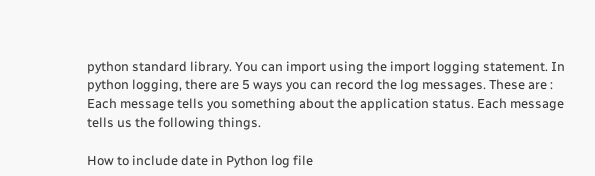python standard library. You can import using the import logging statement. In python logging, there are 5 ways you can record the log messages. These are : Each message tells you something about the application status. Each message tells us the following things.

How to include date in Python log file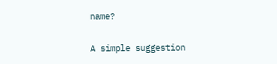name?

A simple suggestion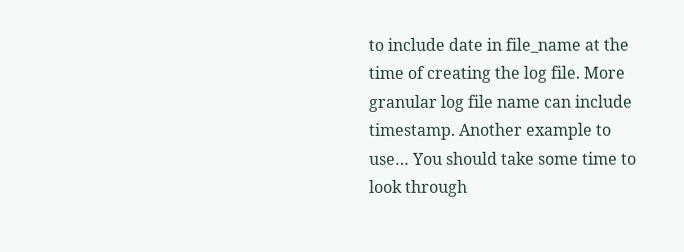to include date in file_name at the time of creating the log file. More granular log file name can include timestamp. Another example to use… You should take some time to look through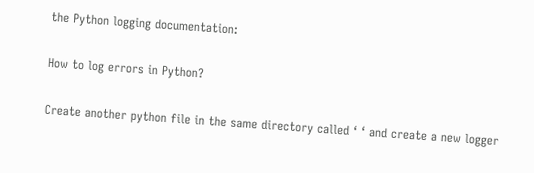the Python logging documentation:

How to log errors in Python?

Create another python file in the same directory called ‘ ‘ and create a new logger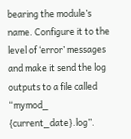bearing the module’s name. Configure it to the level of ‘error’ messages and make it send the log outputs to a file called “mymod_ {current_date}.log”.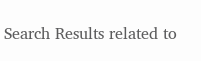Search Results related to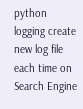python logging create new log file each time on Search Engine